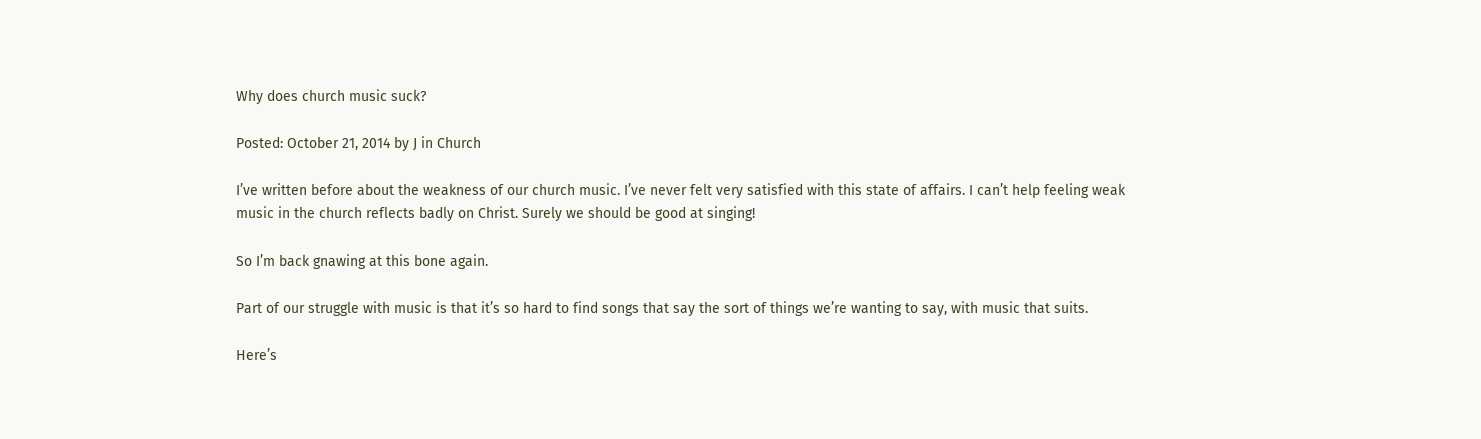Why does church music suck?

Posted: October 21, 2014 by J in Church

I’ve written before about the weakness of our church music. I’ve never felt very satisfied with this state of affairs. I can’t help feeling weak music in the church reflects badly on Christ. Surely we should be good at singing!

So I’m back gnawing at this bone again.

Part of our struggle with music is that it’s so hard to find songs that say the sort of things we’re wanting to say, with music that suits.

Here’s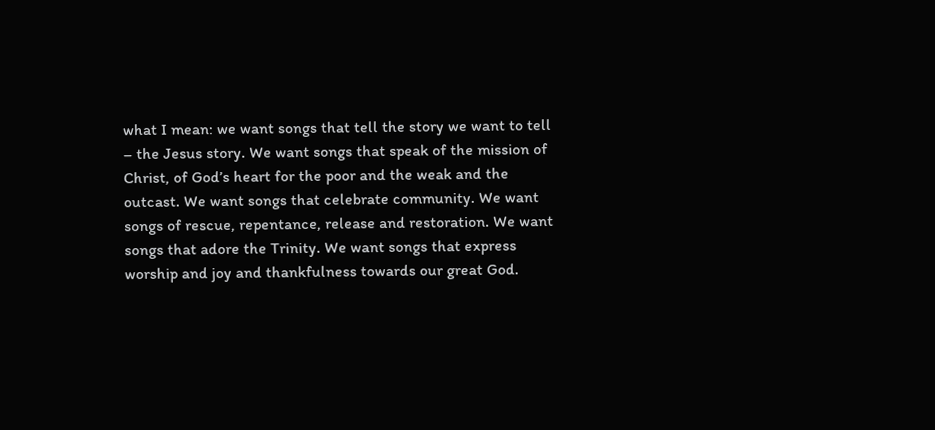what I mean: we want songs that tell the story we want to tell – the Jesus story. We want songs that speak of the mission of Christ, of God’s heart for the poor and the weak and the outcast. We want songs that celebrate community. We want songs of rescue, repentance, release and restoration. We want songs that adore the Trinity. We want songs that express worship and joy and thankfulness towards our great God.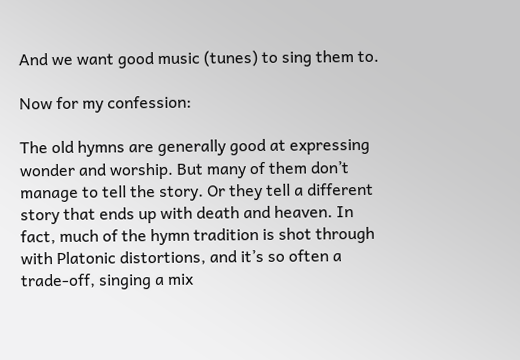And we want good music (tunes) to sing them to.

Now for my confession:

The old hymns are generally good at expressing wonder and worship. But many of them don’t manage to tell the story. Or they tell a different story that ends up with death and heaven. In fact, much of the hymn tradition is shot through with Platonic distortions, and it’s so often a trade-off, singing a mix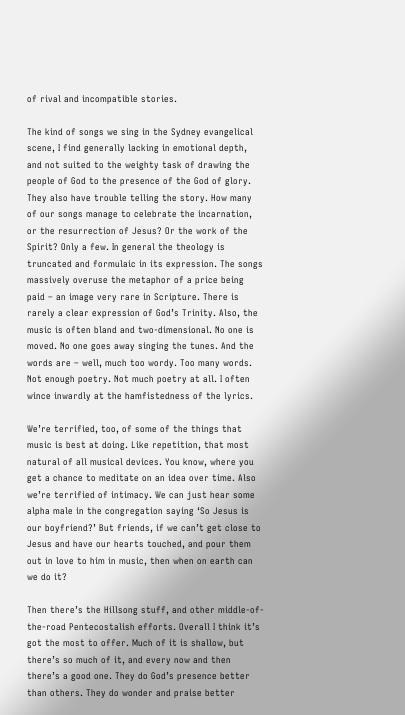of rival and incompatible stories.

The kind of songs we sing in the Sydney evangelical scene, I find generally lacking in emotional depth, and not suited to the weighty task of drawing the people of God to the presence of the God of glory. They also have trouble telling the story. How many of our songs manage to celebrate the incarnation, or the resurrection of Jesus? Or the work of the Spirit? Only a few. In general the theology is truncated and formulaic in its expression. The songs massively overuse the metaphor of a price being paid – an image very rare in Scripture. There is rarely a clear expression of God’s Trinity. Also, the music is often bland and two-dimensional. No one is moved. No one goes away singing the tunes. And the words are – well, much too wordy. Too many words. Not enough poetry. Not much poetry at all. I often wince inwardly at the hamfistedness of the lyrics.

We’re terrified, too, of some of the things that music is best at doing. Like repetition, that most natural of all musical devices. You know, where you get a chance to meditate on an idea over time. Also we’re terrified of intimacy. We can just hear some alpha male in the congregation saying ‘So Jesus is our boyfriend?’ But friends, if we can’t get close to Jesus and have our hearts touched, and pour them out in love to him in music, then when on earth can we do it?

Then there’s the Hillsong stuff, and other middle-of-the-road Pentecostalish efforts. Overall I think it’s got the most to offer. Much of it is shallow, but there’s so much of it, and every now and then there’s a good one. They do God’s presence better than others. They do wonder and praise better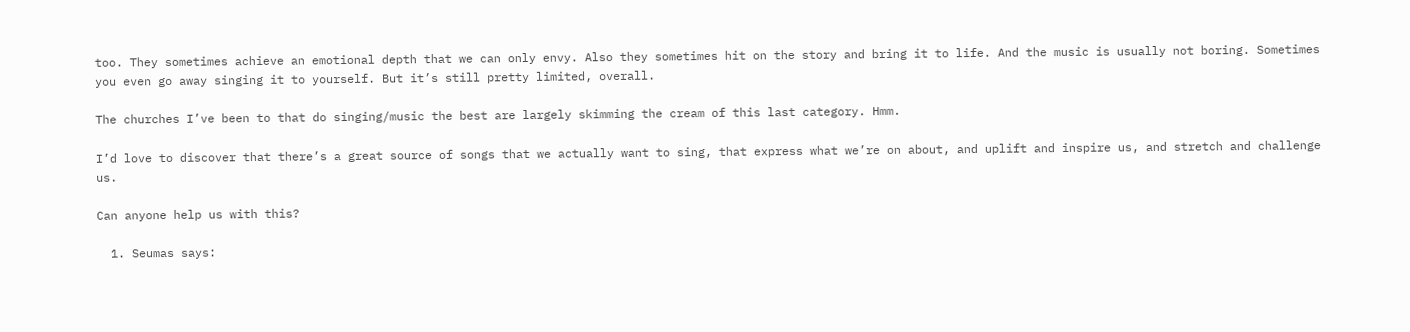too. They sometimes achieve an emotional depth that we can only envy. Also they sometimes hit on the story and bring it to life. And the music is usually not boring. Sometimes you even go away singing it to yourself. But it’s still pretty limited, overall.

The churches I’ve been to that do singing/music the best are largely skimming the cream of this last category. Hmm.

I’d love to discover that there’s a great source of songs that we actually want to sing, that express what we’re on about, and uplift and inspire us, and stretch and challenge us.

Can anyone help us with this?

  1. Seumas says: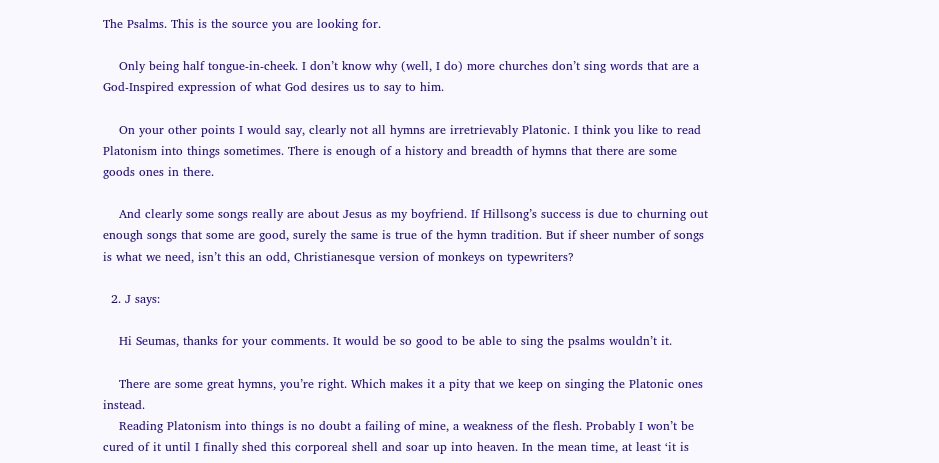The Psalms. This is the source you are looking for.

    Only being half tongue-in-cheek. I don’t know why (well, I do) more churches don’t sing words that are a God-Inspired expression of what God desires us to say to him.

    On your other points I would say, clearly not all hymns are irretrievably Platonic. I think you like to read Platonism into things sometimes. There is enough of a history and breadth of hymns that there are some goods ones in there.

    And clearly some songs really are about Jesus as my boyfriend. If Hillsong’s success is due to churning out enough songs that some are good, surely the same is true of the hymn tradition. But if sheer number of songs is what we need, isn’t this an odd, Christianesque version of monkeys on typewriters?

  2. J says:

    Hi Seumas, thanks for your comments. It would be so good to be able to sing the psalms wouldn’t it.

    There are some great hymns, you’re right. Which makes it a pity that we keep on singing the Platonic ones instead.
    Reading Platonism into things is no doubt a failing of mine, a weakness of the flesh. Probably I won’t be cured of it until I finally shed this corporeal shell and soar up into heaven. In the mean time, at least ‘it is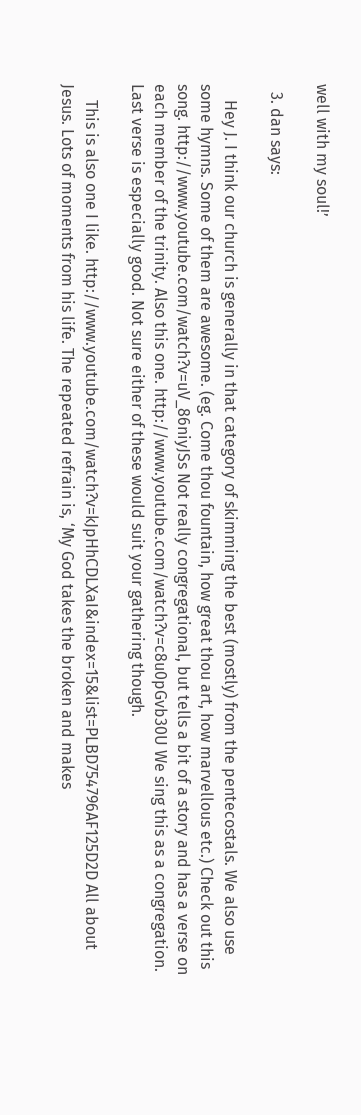well with my soul!’

  3. dan says:

    Hey J. I think our church is generally in that category of skimming the best (mostly) from the pentecostals. We also use some hymns. Some of them are awesome. (eg. Come thou fountain, how great thou art, how marvellous etc.) Check out this song. http://www.youtube.com/watch?v=uV_86niyJSs Not really congregational, but tells a bit of a story and has a verse on each member of the trinity. Also this one. http://www.youtube.com/watch?v=c8u0pGvb30U We sing this as a congregation. Last verse is especially good. Not sure either of these would suit your gathering though.

    This is also one I like. http://www.youtube.com/watch?v=kJpHhCDLXaI&index=15&list=PLBD754796AF125D2D All about Jesus. Lots of moments from his life. The repeated refrain is, ‘My God takes the broken and makes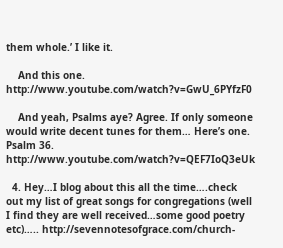them whole.’ I like it.

    And this one. http://www.youtube.com/watch?v=GwU_6PYfzF0

    And yeah, Psalms aye? Agree. If only someone would write decent tunes for them… Here’s one. Psalm 36. http://www.youtube.com/watch?v=QEF7IoQ3eUk

  4. Hey…I blog about this all the time….check out my list of great songs for congregations (well I find they are well received…some good poetry etc)….. http://sevennotesofgrace.com/church-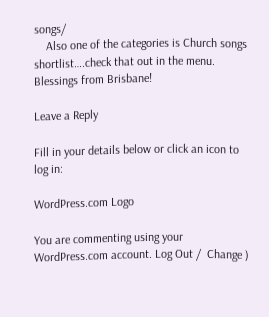songs/
    Also one of the categories is Church songs shortlist….check that out in the menu. Blessings from Brisbane!

Leave a Reply

Fill in your details below or click an icon to log in:

WordPress.com Logo

You are commenting using your WordPress.com account. Log Out /  Change )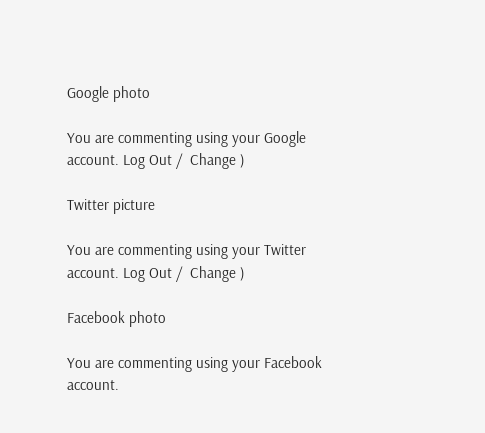Google photo

You are commenting using your Google account. Log Out /  Change )

Twitter picture

You are commenting using your Twitter account. Log Out /  Change )

Facebook photo

You are commenting using your Facebook account.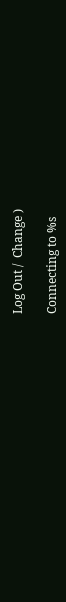Log Out /  Change )

Connecting to %s